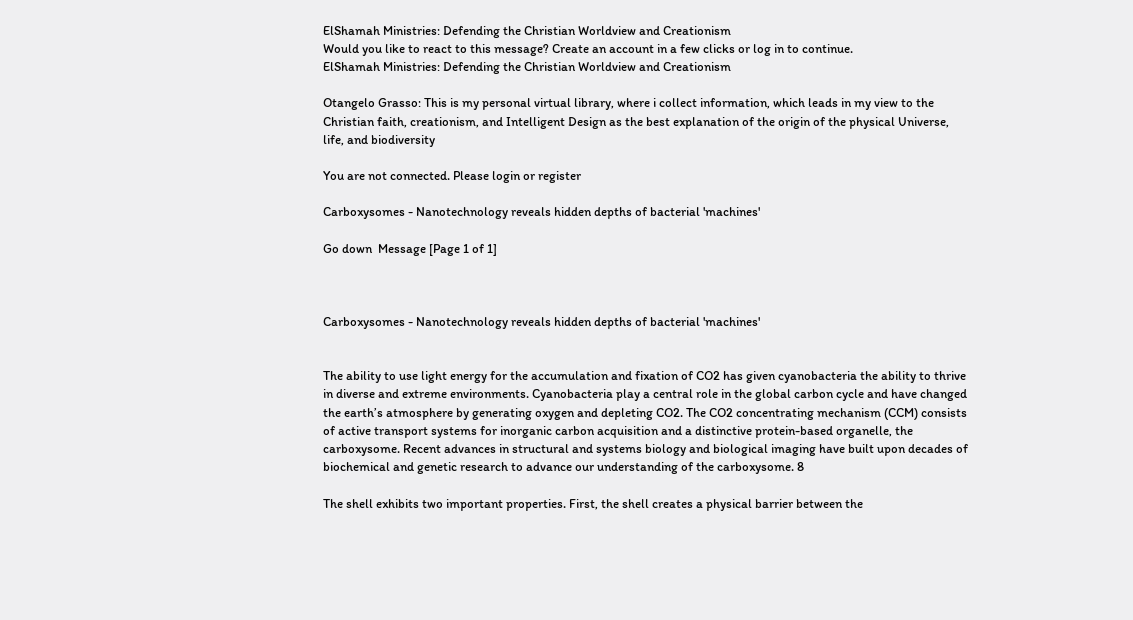ElShamah Ministries: Defending the Christian Worldview and Creationism
Would you like to react to this message? Create an account in a few clicks or log in to continue.
ElShamah Ministries: Defending the Christian Worldview and Creationism

Otangelo Grasso: This is my personal virtual library, where i collect information, which leads in my view to the Christian faith, creationism, and Intelligent Design as the best explanation of the origin of the physical Universe, life, and biodiversity

You are not connected. Please login or register

Carboxysomes - Nanotechnology reveals hidden depths of bacterial 'machines'

Go down  Message [Page 1 of 1]



Carboxysomes - Nanotechnology reveals hidden depths of bacterial 'machines'


The ability to use light energy for the accumulation and fixation of CO2 has given cyanobacteria the ability to thrive in diverse and extreme environments. Cyanobacteria play a central role in the global carbon cycle and have changed the earth’s atmosphere by generating oxygen and depleting CO2. The CO2 concentrating mechanism (CCM) consists of active transport systems for inorganic carbon acquisition and a distinctive protein-based organelle, the carboxysome. Recent advances in structural and systems biology and biological imaging have built upon decades of biochemical and genetic research to advance our understanding of the carboxysome. 8

The shell exhibits two important properties. First, the shell creates a physical barrier between the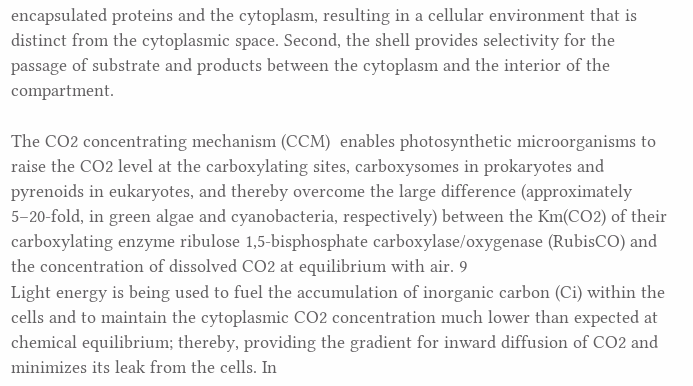encapsulated proteins and the cytoplasm, resulting in a cellular environment that is distinct from the cytoplasmic space. Second, the shell provides selectivity for the passage of substrate and products between the cytoplasm and the interior of the compartment.

The CO2 concentrating mechanism (CCM)  enables photosynthetic microorganisms to raise the CO2 level at the carboxylating sites, carboxysomes in prokaryotes and pyrenoids in eukaryotes, and thereby overcome the large difference (approximately 5–20-fold, in green algae and cyanobacteria, respectively) between the Km(CO2) of their carboxylating enzyme ribulose 1,5-bisphosphate carboxylase/oxygenase (RubisCO) and the concentration of dissolved CO2 at equilibrium with air. 9
Light energy is being used to fuel the accumulation of inorganic carbon (Ci) within the cells and to maintain the cytoplasmic CO2 concentration much lower than expected at chemical equilibrium; thereby, providing the gradient for inward diffusion of CO2 and minimizes its leak from the cells. In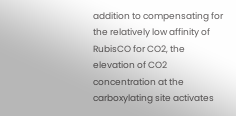addition to compensating for the relatively low affinity of RubisCO for CO2, the elevation of CO2 concentration at the carboxylating site activates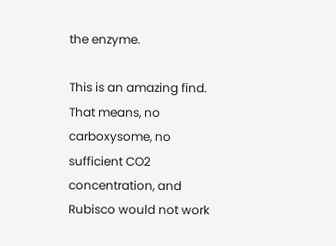the enzyme.

This is an amazing find. That means, no carboxysome, no sufficient CO2 concentration, and Rubisco would not work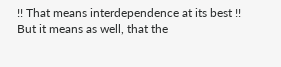!! That means interdependence at its best !! But it means as well, that the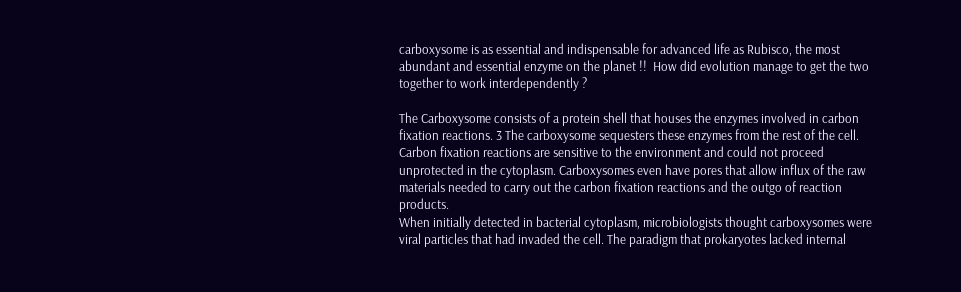carboxysome is as essential and indispensable for advanced life as Rubisco, the most abundant and essential enzyme on the planet !!  How did evolution manage to get the two together to work interdependently ?

The Carboxysome consists of a protein shell that houses the enzymes involved in carbon fixation reactions. 3 The carboxysome sequesters these enzymes from the rest of the cell. Carbon fixation reactions are sensitive to the environment and could not proceed unprotected in the cytoplasm. Carboxysomes even have pores that allow influx of the raw materials needed to carry out the carbon fixation reactions and the outgo of reaction products.
When initially detected in bacterial cytoplasm, microbiologists thought carboxysomes were viral particles that had invaded the cell. The paradigm that prokaryotes lacked internal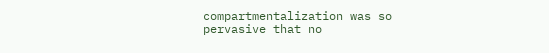compartmentalization was so pervasive that no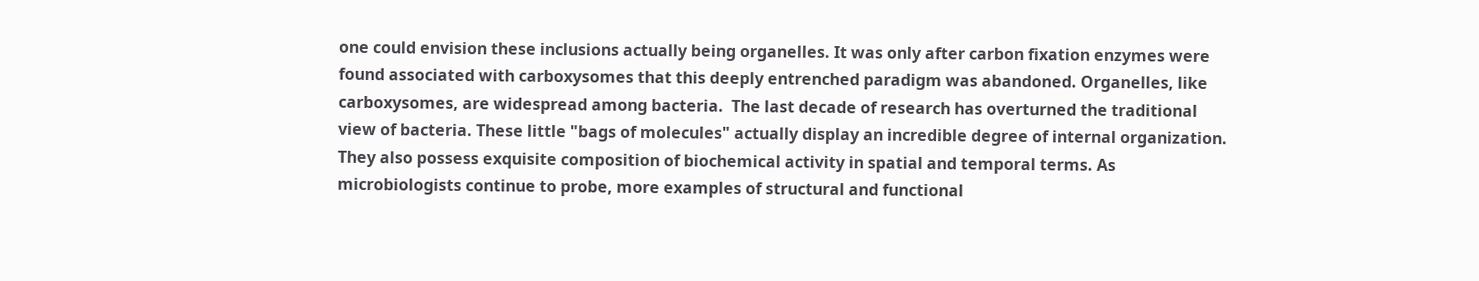one could envision these inclusions actually being organelles. It was only after carbon fixation enzymes were found associated with carboxysomes that this deeply entrenched paradigm was abandoned. Organelles, like carboxysomes, are widespread among bacteria.  The last decade of research has overturned the traditional view of bacteria. These little "bags of molecules" actually display an incredible degree of internal organization. They also possess exquisite composition of biochemical activity in spatial and temporal terms. As microbiologists continue to probe, more examples of structural and functional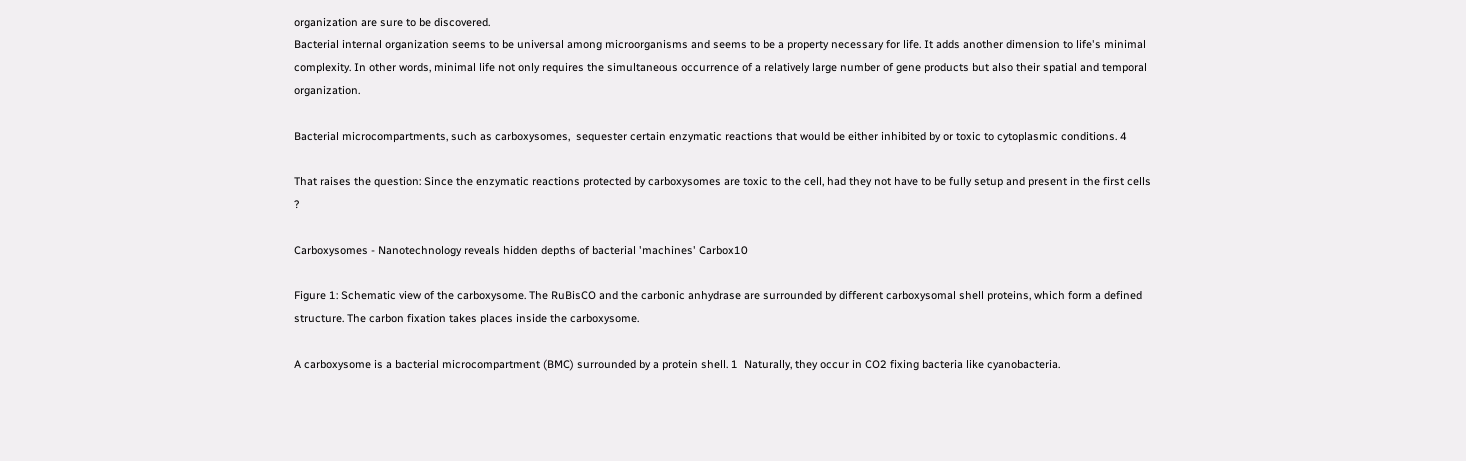organization are sure to be discovered.
Bacterial internal organization seems to be universal among microorganisms and seems to be a property necessary for life. It adds another dimension to life's minimal complexity. In other words, minimal life not only requires the simultaneous occurrence of a relatively large number of gene products but also their spatial and temporal organization.

Bacterial microcompartments, such as carboxysomes,  sequester certain enzymatic reactions that would be either inhibited by or toxic to cytoplasmic conditions. 4

That raises the question: Since the enzymatic reactions protected by carboxysomes are toxic to the cell, had they not have to be fully setup and present in the first cells ?

Carboxysomes - Nanotechnology reveals hidden depths of bacterial 'machines' Carbox10

Figure 1: Schematic view of the carboxysome. The RuBisCO and the carbonic anhydrase are surrounded by different carboxysomal shell proteins, which form a defined structure. The carbon fixation takes places inside the carboxysome.

A carboxysome is a bacterial microcompartment (BMC) surrounded by a protein shell. 1  Naturally, they occur in CO2 fixing bacteria like cyanobacteria.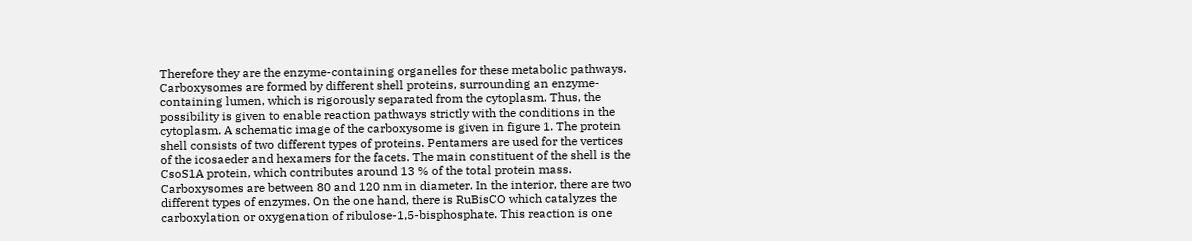Therefore they are the enzyme-containing organelles for these metabolic pathways.  Carboxysomes are formed by different shell proteins, surrounding an enzyme-containing lumen, which is rigorously separated from the cytoplasm. Thus, the possibility is given to enable reaction pathways strictly with the conditions in the cytoplasm. A schematic image of the carboxysome is given in figure 1. The protein shell consists of two different types of proteins. Pentamers are used for the vertices of the icosaeder and hexamers for the facets. The main constituent of the shell is the CsoS1A protein, which contributes around 13 % of the total protein mass. Carboxysomes are between 80 and 120 nm in diameter. In the interior, there are two different types of enzymes. On the one hand, there is RuBisCO which catalyzes the carboxylation or oxygenation of ribulose-1,5-bisphosphate. This reaction is one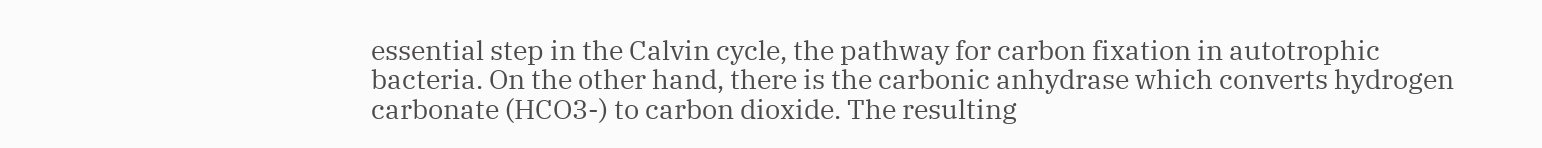essential step in the Calvin cycle, the pathway for carbon fixation in autotrophic bacteria. On the other hand, there is the carbonic anhydrase which converts hydrogen carbonate (HCO3-) to carbon dioxide. The resulting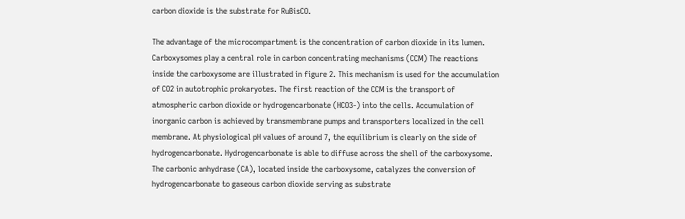carbon dioxide is the substrate for RuBisCO.

The advantage of the microcompartment is the concentration of carbon dioxide in its lumen. Carboxysomes play a central role in carbon concentrating mechanisms (CCM) The reactions inside the carboxysome are illustrated in figure 2. This mechanism is used for the accumulation of CO2 in autotrophic prokaryotes. The first reaction of the CCM is the transport of atmospheric carbon dioxide or hydrogencarbonate (HCO3-) into the cells. Accumulation of inorganic carbon is achieved by transmembrane pumps and transporters localized in the cell membrane. At physiological pH values of around 7, the equilibrium is clearly on the side of hydrogencarbonate. Hydrogencarbonate is able to diffuse across the shell of the carboxysome. The carbonic anhydrase (CA), located inside the carboxysome, catalyzes the conversion of hydrogencarbonate to gaseous carbon dioxide serving as substrate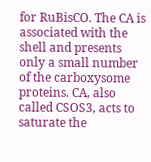for RuBisCO. The CA is associated with the shell and presents only a small number of the carboxysome proteins. CA, also called CSOS3, acts to saturate the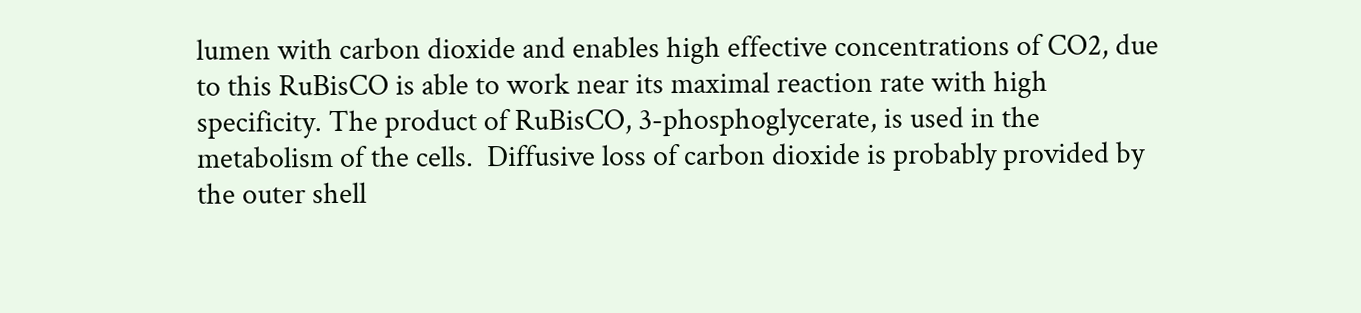lumen with carbon dioxide and enables high effective concentrations of CO2, due to this RuBisCO is able to work near its maximal reaction rate with high specificity. The product of RuBisCO, 3-phosphoglycerate, is used in the metabolism of the cells.  Diffusive loss of carbon dioxide is probably provided by the outer shell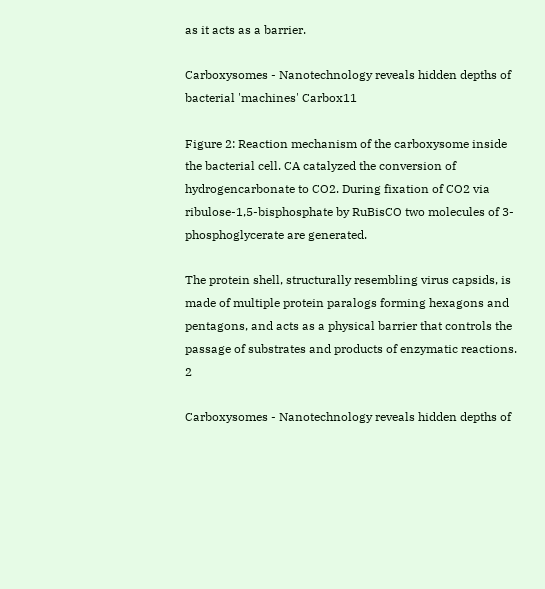as it acts as a barrier.

Carboxysomes - Nanotechnology reveals hidden depths of bacterial 'machines' Carbox11

Figure 2: Reaction mechanism of the carboxysome inside the bacterial cell. CA catalyzed the conversion of hydrogencarbonate to CO2. During fixation of CO2 via ribulose-1,5-bisphosphate by RuBisCO two molecules of 3-phosphoglycerate are generated.

The protein shell, structurally resembling virus capsids, is made of multiple protein paralogs forming hexagons and pentagons, and acts as a physical barrier that controls the passage of substrates and products of enzymatic reactions. 2

Carboxysomes - Nanotechnology reveals hidden depths of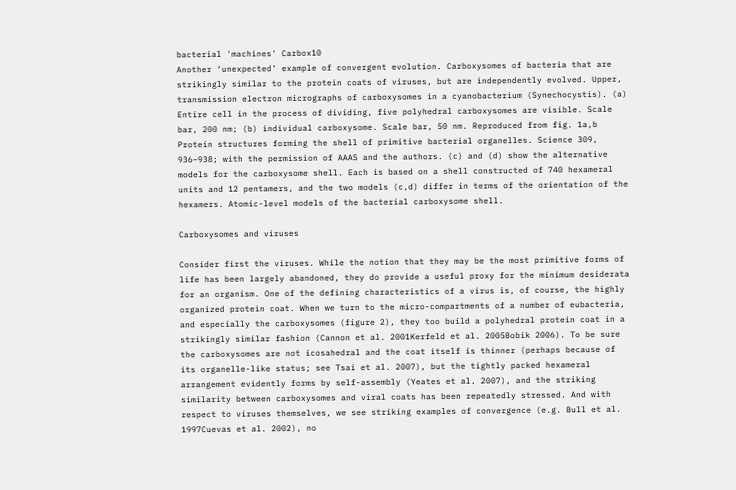bacterial 'machines' Carbox10
Another ‘unexpected’ example of convergent evolution. Carboxysomes of bacteria that are strikingly similar to the protein coats of viruses, but are independently evolved. Upper, transmission electron micrographs of carboxysomes in a cyanobacterium (Synechocystis). (a) Entire cell in the process of dividing, five polyhedral carboxysomes are visible. Scale bar, 200 nm; (b) individual carboxysome. Scale bar, 50 nm. Reproduced from fig. 1a,b  Protein structures forming the shell of primitive bacterial organelles. Science 309, 936–938; with the permission of AAAS and the authors. (c) and (d) show the alternative models for the carboxysome shell. Each is based on a shell constructed of 740 hexameral units and 12 pentamers, and the two models (c,d) differ in terms of the orientation of the hexamers. Atomic-level models of the bacterial carboxysome shell.

Carboxysomes and viruses

Consider first the viruses. While the notion that they may be the most primitive forms of life has been largely abandoned, they do provide a useful proxy for the minimum desiderata for an organism. One of the defining characteristics of a virus is, of course, the highly organized protein coat. When we turn to the micro-compartments of a number of eubacteria, and especially the carboxysomes (figure 2), they too build a polyhedral protein coat in a strikingly similar fashion (Cannon et al. 2001Kerfeld et al. 2005Bobik 2006). To be sure the carboxysomes are not icosahedral and the coat itself is thinner (perhaps because of its organelle-like status; see Tsai et al. 2007), but the tightly packed hexameral arrangement evidently forms by self-assembly (Yeates et al. 2007), and the striking similarity between carboxysomes and viral coats has been repeatedly stressed. And with respect to viruses themselves, we see striking examples of convergence (e.g. Bull et al. 1997Cuevas et al. 2002), no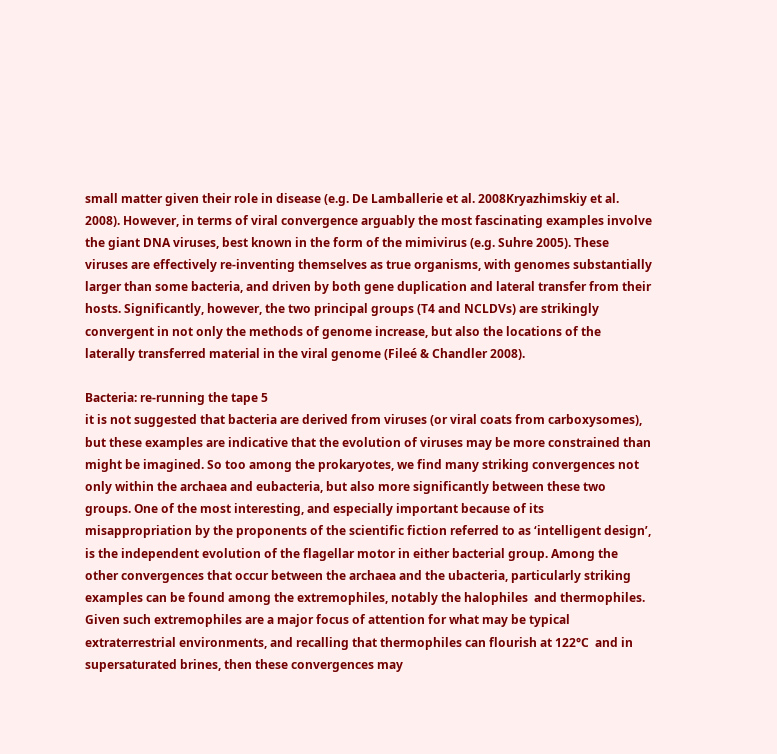small matter given their role in disease (e.g. De Lamballerie et al. 2008Kryazhimskiy et al. 2008). However, in terms of viral convergence arguably the most fascinating examples involve the giant DNA viruses, best known in the form of the mimivirus (e.g. Suhre 2005). These viruses are effectively re-inventing themselves as true organisms, with genomes substantially larger than some bacteria, and driven by both gene duplication and lateral transfer from their hosts. Significantly, however, the two principal groups (T4 and NCLDVs) are strikingly convergent in not only the methods of genome increase, but also the locations of the laterally transferred material in the viral genome (Fileé & Chandler 2008).

Bacteria: re-running the tape 5
it is not suggested that bacteria are derived from viruses (or viral coats from carboxysomes), but these examples are indicative that the evolution of viruses may be more constrained than might be imagined. So too among the prokaryotes, we find many striking convergences not only within the archaea and eubacteria, but also more significantly between these two groups. One of the most interesting, and especially important because of its misappropriation by the proponents of the scientific fiction referred to as ‘intelligent design’, is the independent evolution of the flagellar motor in either bacterial group. Among the other convergences that occur between the archaea and the ubacteria, particularly striking examples can be found among the extremophiles, notably the halophiles  and thermophiles. Given such extremophiles are a major focus of attention for what may be typical extraterrestrial environments, and recalling that thermophiles can flourish at 122°C  and in supersaturated brines, then these convergences may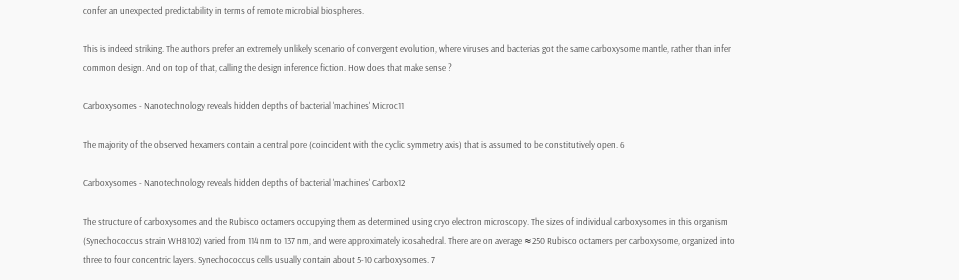confer an unexpected predictability in terms of remote microbial biospheres.

This is indeed striking. The authors prefer an extremely unlikely scenario of convergent evolution, where viruses and bacterias got the same carboxysome mantle, rather than infer common design. And on top of that, calling the design inference fiction. How does that make sense ?

Carboxysomes - Nanotechnology reveals hidden depths of bacterial 'machines' Microc11

The majority of the observed hexamers contain a central pore (coincident with the cyclic symmetry axis) that is assumed to be constitutively open. 6

Carboxysomes - Nanotechnology reveals hidden depths of bacterial 'machines' Carbox12

The structure of carboxysomes and the Rubisco octamers occupying them as determined using cryo electron microscopy. The sizes of individual carboxysomes in this organism (Synechococcus strain WH8102) varied from 114 nm to 137 nm, and were approximately icosahedral. There are on average ≈250 Rubisco octamers per carboxysome, organized into three to four concentric layers. Synechococcus cells usually contain about 5-10 carboxysomes. 7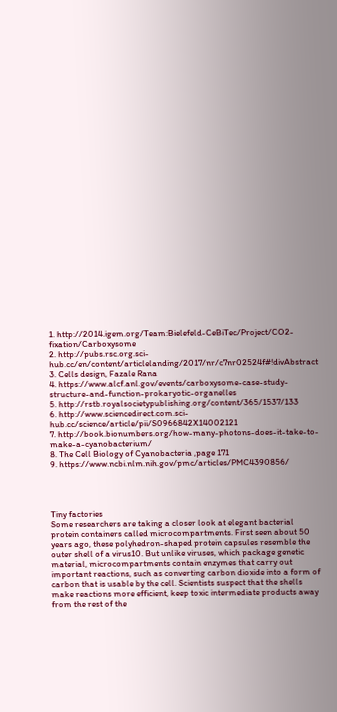1. http://2014.igem.org/Team:Bielefeld-CeBiTec/Project/CO2-fixation/Carboxysome
2. http://pubs.rsc.org.sci-hub.cc/en/content/articlelanding/2017/nr/c7nr02524f#!divAbstract
3. Cells design, Fazale Rana
4. https://www.alcf.anl.gov/events/carboxysome-case-study-structure-and-function-prokaryotic-organelles
5. http://rstb.royalsocietypublishing.org/content/365/1537/133
6. http://www.sciencedirect.com.sci-hub.cc/science/article/pii/S0966842X14002121
7. http://book.bionumbers.org/how-many-photons-does-it-take-to-make-a-cyanobacterium/
8. The Cell Biology of Cyanobacteria ,page 171
9. https://www.ncbi.nlm.nih.gov/pmc/articles/PMC4390856/




Tiny factories
Some researchers are taking a closer look at elegant bacterial protein containers called microcompartments. First seen about 50 years ago, these polyhedron-shaped protein capsules resemble the outer shell of a virus10. But unlike viruses, which package genetic material, microcompartments contain enzymes that carry out important reactions, such as converting carbon dioxide into a form of carbon that is usable by the cell. Scientists suspect that the shells make reactions more efficient, keep toxic intermediate products away from the rest of the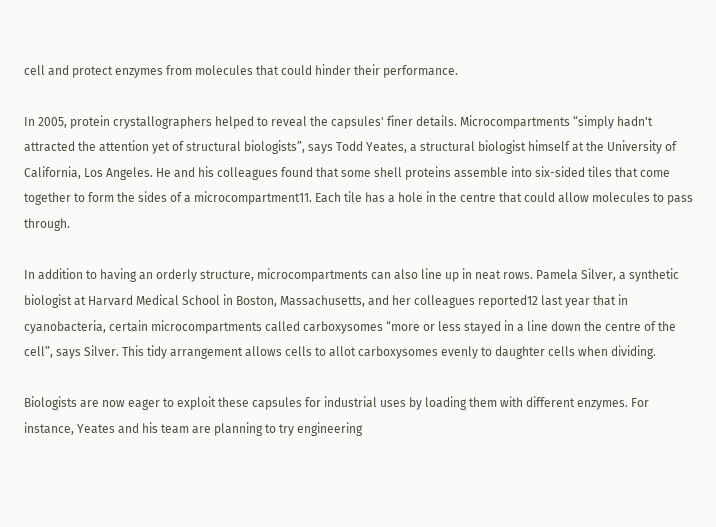cell and protect enzymes from molecules that could hinder their performance.

In 2005, protein crystallographers helped to reveal the capsules' finer details. Microcompartments “simply hadn't attracted the attention yet of structural biologists”, says Todd Yeates, a structural biologist himself at the University of California, Los Angeles. He and his colleagues found that some shell proteins assemble into six-sided tiles that come together to form the sides of a microcompartment11. Each tile has a hole in the centre that could allow molecules to pass through.

In addition to having an orderly structure, microcompartments can also line up in neat rows. Pamela Silver, a synthetic biologist at Harvard Medical School in Boston, Massachusetts, and her colleagues reported12 last year that in cyanobacteria, certain microcompartments called carboxysomes “more or less stayed in a line down the centre of the cell”, says Silver. This tidy arrangement allows cells to allot carboxysomes evenly to daughter cells when dividing.

Biologists are now eager to exploit these capsules for industrial uses by loading them with different enzymes. For instance, Yeates and his team are planning to try engineering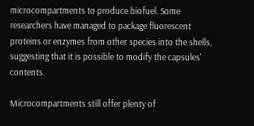microcompartments to produce biofuel. Some researchers have managed to package fluorescent proteins or enzymes from other species into the shells, suggesting that it is possible to modify the capsules' contents.

Microcompartments still offer plenty of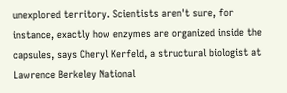unexplored territory. Scientists aren't sure, for instance, exactly how enzymes are organized inside the capsules, says Cheryl Kerfeld, a structural biologist at Lawrence Berkeley National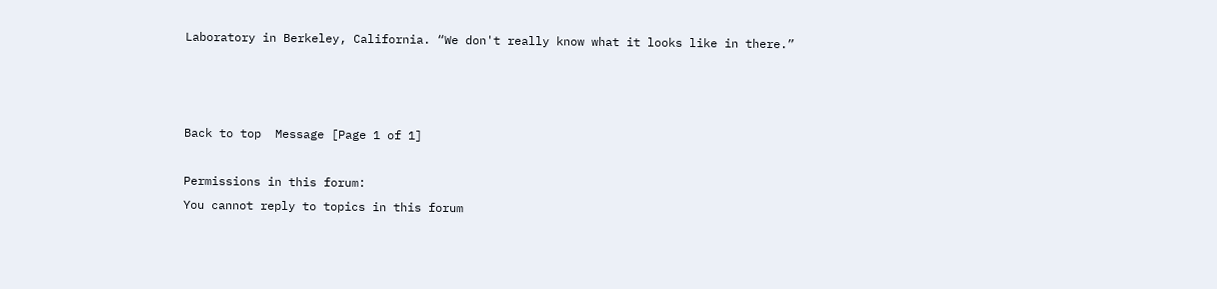Laboratory in Berkeley, California. “We don't really know what it looks like in there.”



Back to top  Message [Page 1 of 1]

Permissions in this forum:
You cannot reply to topics in this forum